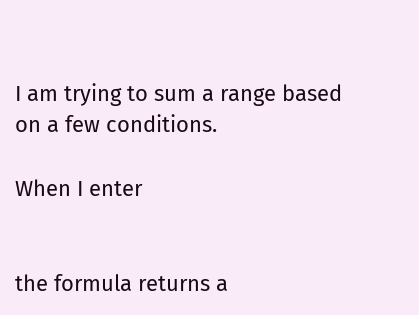I am trying to sum a range based on a few conditions.

When I enter


the formula returns a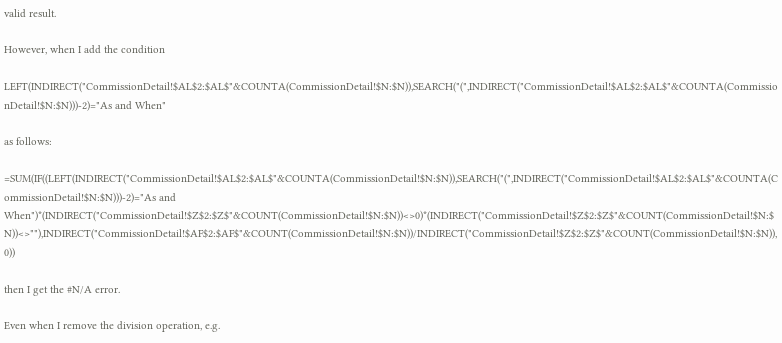valid result.

However, when I add the condition

LEFT(INDIRECT("CommissionDetail!$AL$2:$AL$"&COUNTA(CommissionDetail!$N:$N)),SEARCH("(",INDIRECT("CommissionDetail!$AL$2:$AL$"&COUNTA(CommissionDetail!$N:$N)))-2)="As and When"

as follows:

=SUM(IF((LEFT(INDIRECT("CommissionDetail!$AL$2:$AL$"&COUNTA(CommissionDetail!$N:$N)),SEARCH("(",INDIRECT("CommissionDetail!$AL$2:$AL$"&COUNTA(CommissionDetail!$N:$N)))-2)="As and When")*(INDIRECT("CommissionDetail!$Z$2:$Z$"&COUNT(CommissionDetail!$N:$N))<>0)*(INDIRECT("CommissionDetail!$Z$2:$Z$"&COUNT(CommissionDetail!$N:$N))<>""),INDIRECT("CommissionDetail!$AF$2:$AF$"&COUNT(CommissionDetail!$N:$N))/INDIRECT("CommissionDetail!$Z$2:$Z$"&COUNT(CommissionDetail!$N:$N)),0))

then I get the #N/A error.

Even when I remove the division operation, e.g.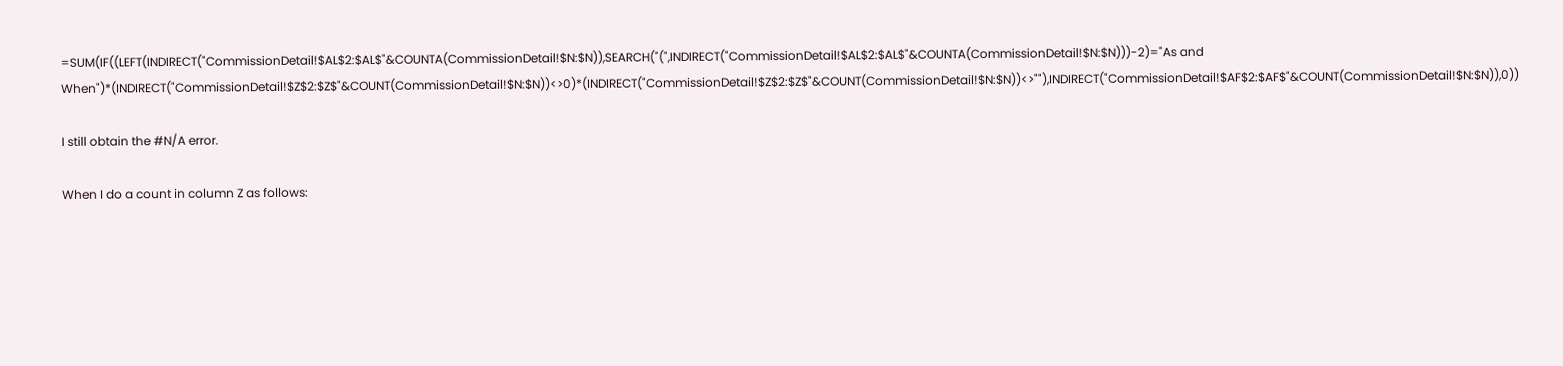=SUM(IF((LEFT(INDIRECT("CommissionDetail!$AL$2:$AL$"&COUNTA(CommissionDetail!$N:$N)),SEARCH("(",INDIRECT("CommissionDetail!$AL$2:$AL$"&COUNTA(CommissionDetail!$N:$N)))-2)="As and When")*(INDIRECT("CommissionDetail!$Z$2:$Z$"&COUNT(CommissionDetail!$N:$N))<>0)*(INDIRECT("CommissionDetail!$Z$2:$Z$"&COUNT(CommissionDetail!$N:$N))<>""),INDIRECT("CommissionDetail!$AF$2:$AF$"&COUNT(CommissionDetail!$N:$N)),0))

I still obtain the #N/A error.

When I do a count in column Z as follows: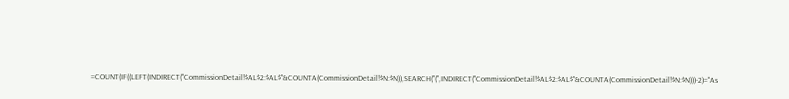=COUNT(IF((LEFT(INDIRECT("CommissionDetail!$AL$2:$AL$"&COUNTA(CommissionDetail!$N:$N)),SEARCH("(",INDIRECT("CommissionDetail!$AL$2:$AL$"&COUNTA(CommissionDetail!$N:$N)))-2)="As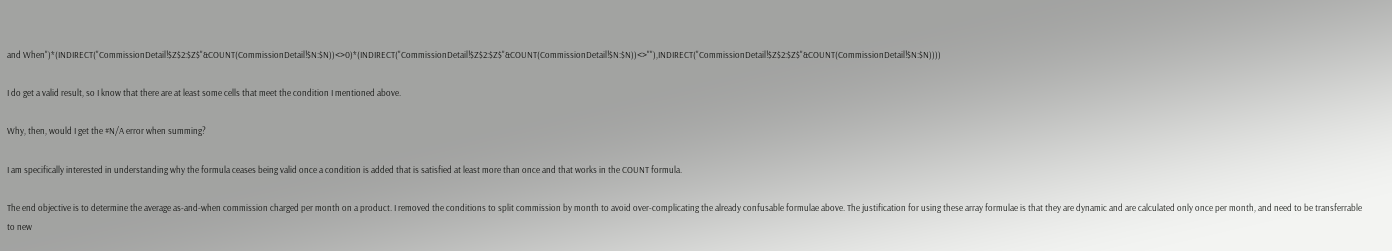and When")*(INDIRECT("CommissionDetail!$Z$2:$Z$"&COUNT(CommissionDetail!$N:$N))<>0)*(INDIRECT("CommissionDetail!$Z$2:$Z$"&COUNT(CommissionDetail!$N:$N))<>""),INDIRECT("CommissionDetail!$Z$2:$Z$"&COUNT(CommissionDetail!$N:$N))))

I do get a valid result, so I know that there are at least some cells that meet the condition I mentioned above.

Why, then, would I get the #N/A error when summing?

I am specifically interested in understanding why the formula ceases being valid once a condition is added that is satisfied at least more than once and that works in the COUNT formula.

The end objective is to determine the average as-and-when commission charged per month on a product. I removed the conditions to split commission by month to avoid over-complicating the already confusable formulae above. The justification for using these array formulae is that they are dynamic and are calculated only once per month, and need to be transferrable to new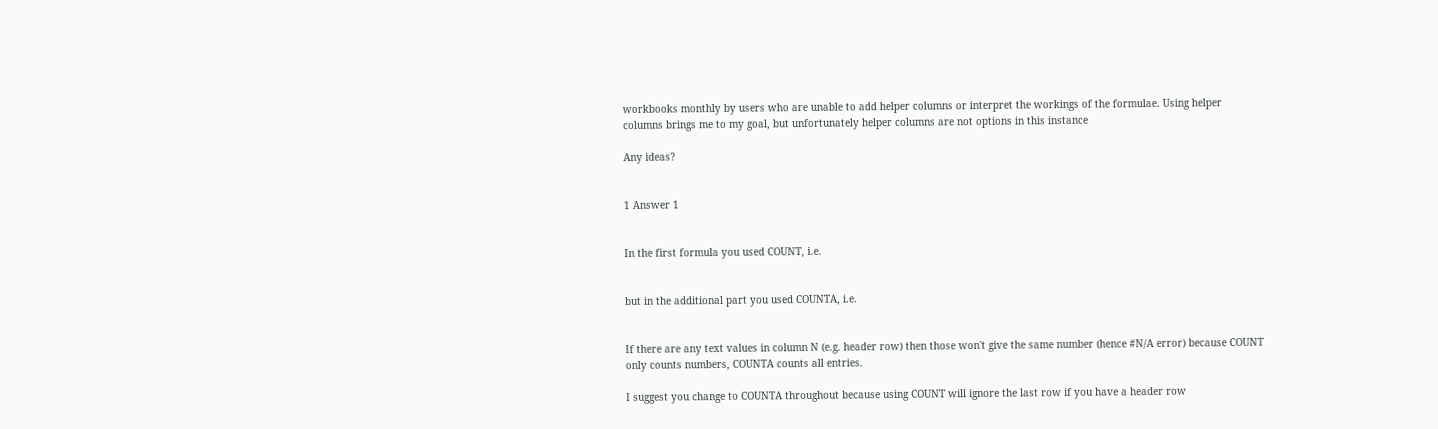workbooks monthly by users who are unable to add helper columns or interpret the workings of the formulae. Using helper columns brings me to my goal, but unfortunately helper columns are not options in this instance

Any ideas?


1 Answer 1


In the first formula you used COUNT, i.e.


but in the additional part you used COUNTA, i.e.


If there are any text values in column N (e.g. header row) then those won't give the same number (hence #N/A error) because COUNT only counts numbers, COUNTA counts all entries.

I suggest you change to COUNTA throughout because using COUNT will ignore the last row if you have a header row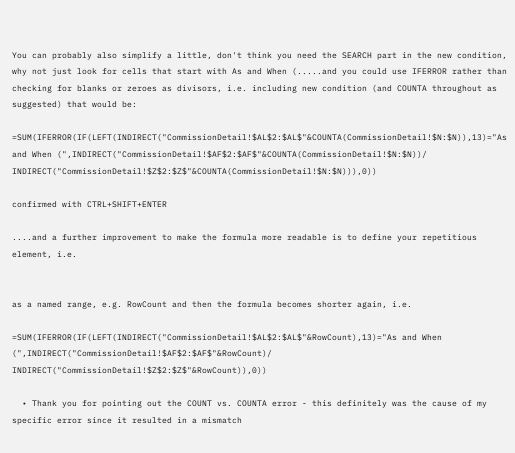You can probably also simplify a little, don't think you need the SEARCH part in the new condition, why not just look for cells that start with As and When (.....and you could use IFERROR rather than checking for blanks or zeroes as divisors, i.e. including new condition (and COUNTA throughout as suggested) that would be:

=SUM(IFERROR(IF(LEFT(INDIRECT("CommissionDetail!$AL$2:$AL$"&COUNTA(CommissionDetail!$N:$N)),13)="As and When (",INDIRECT("CommissionDetail!$AF$2:$AF$"&COUNTA(CommissionDetail!$N:$N))/ INDIRECT("CommissionDetail!$Z$2:$Z$"&COUNTA(CommissionDetail!$N:$N))),0))

confirmed with CTRL+SHIFT+ENTER

....and a further improvement to make the formula more readable is to define your repetitious element, i.e.


as a named range, e.g. RowCount and then the formula becomes shorter again, i.e.

=SUM(IFERROR(IF(LEFT(INDIRECT("CommissionDetail!$AL$2:$AL$"&RowCount),13)="As and When (",INDIRECT("CommissionDetail!$AF$2:$AF$"&RowCount)/ INDIRECT("CommissionDetail!$Z$2:$Z$"&RowCount)),0))

  • Thank you for pointing out the COUNT vs. COUNTA error - this definitely was the cause of my specific error since it resulted in a mismatch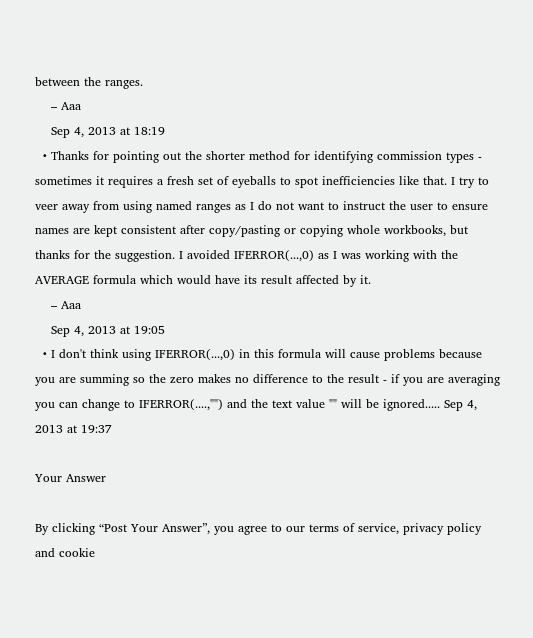between the ranges.
    – Aaa
    Sep 4, 2013 at 18:19
  • Thanks for pointing out the shorter method for identifying commission types - sometimes it requires a fresh set of eyeballs to spot inefficiencies like that. I try to veer away from using named ranges as I do not want to instruct the user to ensure names are kept consistent after copy/pasting or copying whole workbooks, but thanks for the suggestion. I avoided IFERROR(...,0) as I was working with the AVERAGE formula which would have its result affected by it.
    – Aaa
    Sep 4, 2013 at 19:05
  • I don't think using IFERROR(...,0) in this formula will cause problems because you are summing so the zero makes no difference to the result - if you are averaging you can change to IFERROR(....,"") and the text value "" will be ignored..... Sep 4, 2013 at 19:37

Your Answer

By clicking “Post Your Answer”, you agree to our terms of service, privacy policy and cookie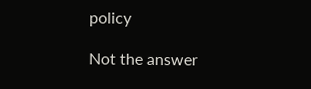policy

Not the answer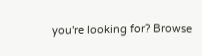you're looking for? Browse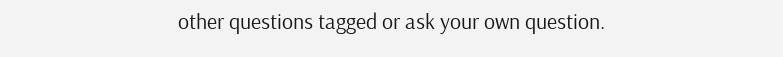other questions tagged or ask your own question.